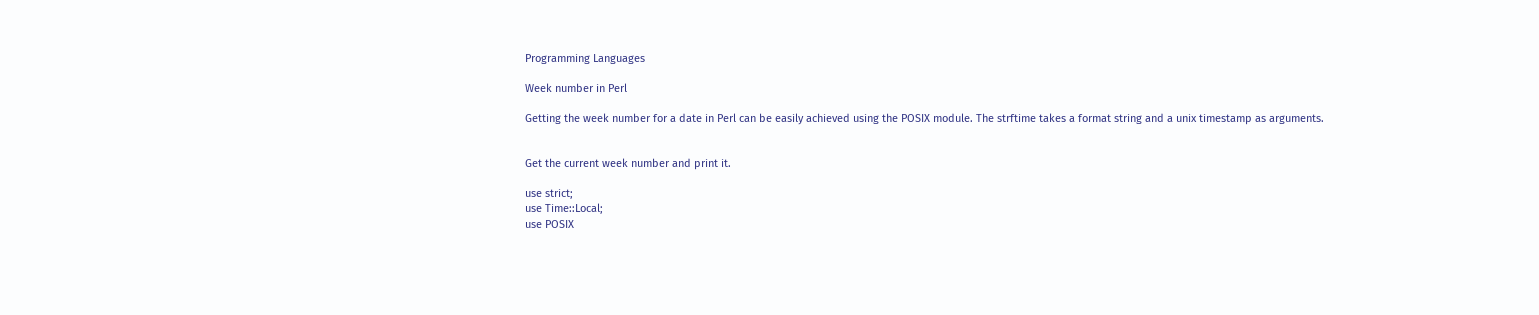Programming Languages

Week number in Perl

Getting the week number for a date in Perl can be easily achieved using the POSIX module. The strftime takes a format string and a unix timestamp as arguments.


Get the current week number and print it.

use strict;
use Time::Local;
use POSIX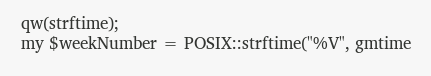qw(strftime);
my $weekNumber = POSIX::strftime("%V", gmtime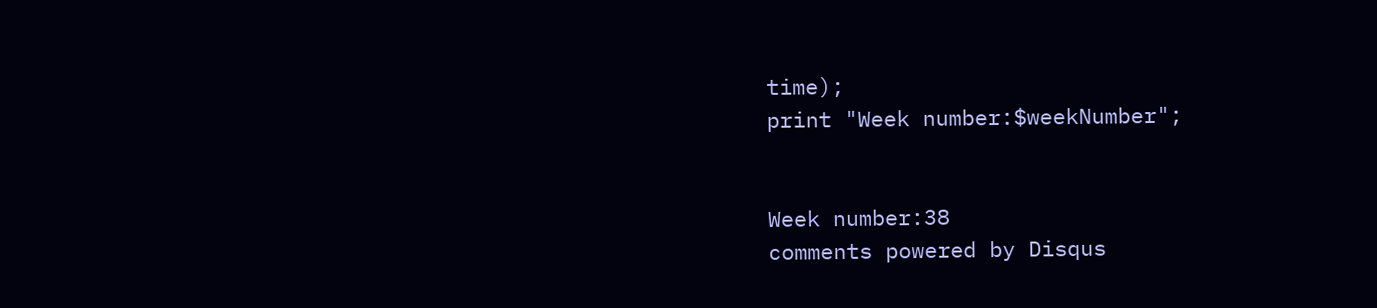time);
print "Week number:$weekNumber";


Week number:38
comments powered by Disqus